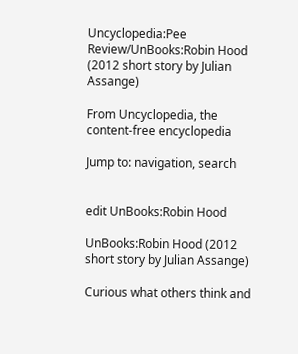Uncyclopedia:Pee Review/UnBooks:Robin Hood (2012 short story by Julian Assange)

From Uncyclopedia, the content-free encyclopedia

Jump to: navigation, search


edit UnBooks:Robin Hood

UnBooks:Robin Hood (2012 short story by Julian Assange)

Curious what others think and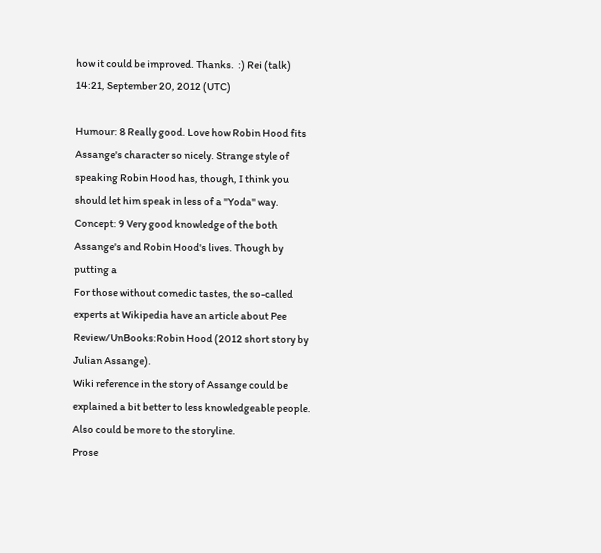how it could be improved. Thanks.  :) Rei (talk) 14:21, September 20, 2012 (UTC)

Humour: 8 Really good. Love how Robin Hood fits Assange's character so nicely. Strange style of speaking Robin Hood has, though, I think you should let him speak in less of a "Yoda" way.
Concept: 9 Very good knowledge of the both Assange's and Robin Hood's lives. Though by putting a
For those without comedic tastes, the so-called experts at Wikipedia have an article about Pee Review/UnBooks:Robin Hood (2012 short story by Julian Assange).
Wiki reference in the story of Assange could be explained a bit better to less knowledgeable people. Also could be more to the storyline.
Prose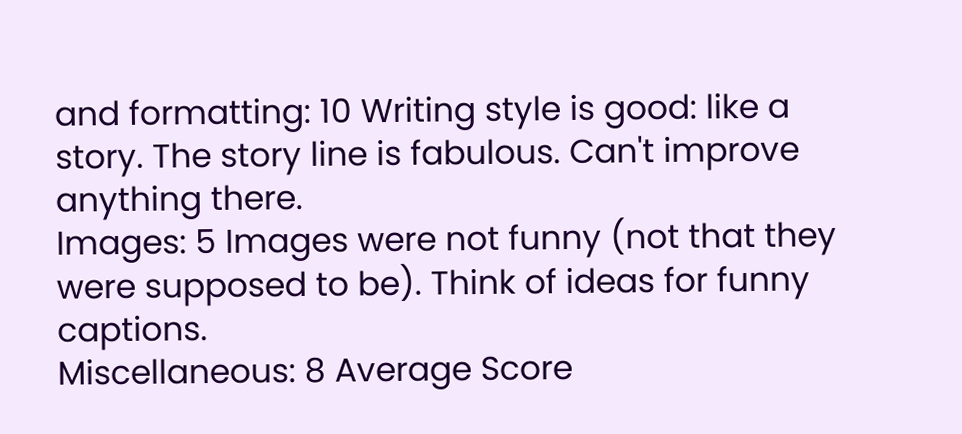and formatting: 10 Writing style is good: like a story. The story line is fabulous. Can't improve anything there.
Images: 5 Images were not funny (not that they were supposed to be). Think of ideas for funny captions.
Miscellaneous: 8 Average Score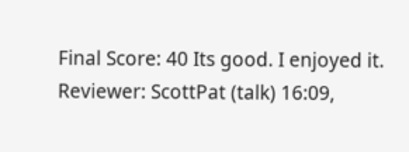Final Score: 40 Its good. I enjoyed it.
Reviewer: ScottPat (talk) 16:09,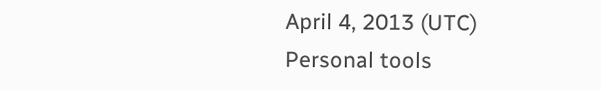April 4, 2013 (UTC)
Personal tools